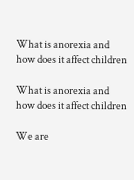What is anorexia and how does it affect children

What is anorexia and how does it affect children

We are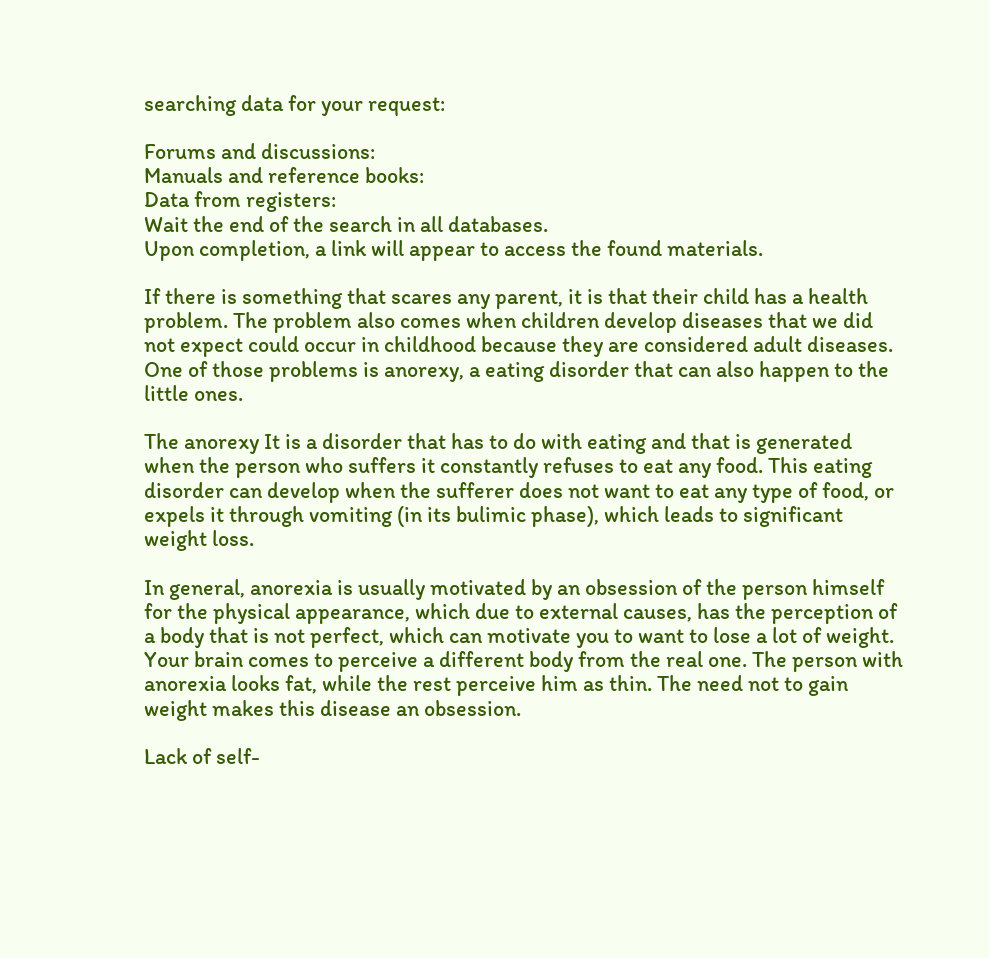searching data for your request:

Forums and discussions:
Manuals and reference books:
Data from registers:
Wait the end of the search in all databases.
Upon completion, a link will appear to access the found materials.

If there is something that scares any parent, it is that their child has a health problem. The problem also comes when children develop diseases that we did not expect could occur in childhood because they are considered adult diseases. One of those problems is anorexy, a eating disorder that can also happen to the little ones.

The anorexy It is a disorder that has to do with eating and that is generated when the person who suffers it constantly refuses to eat any food. This eating disorder can develop when the sufferer does not want to eat any type of food, or expels it through vomiting (in its bulimic phase), which leads to significant weight loss.

In general, anorexia is usually motivated by an obsession of the person himself for the physical appearance, which due to external causes, has the perception of a body that is not perfect, which can motivate you to want to lose a lot of weight. Your brain comes to perceive a different body from the real one. The person with anorexia looks fat, while the rest perceive him as thin. The need not to gain weight makes this disease an obsession.

Lack of self-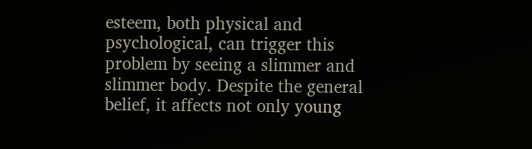esteem, both physical and psychological, can trigger this problem by seeing a slimmer and slimmer body. Despite the general belief, it affects not only young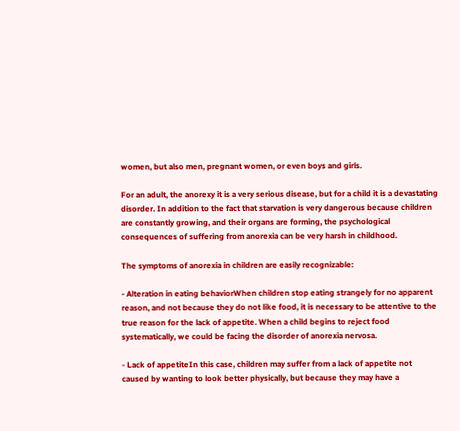women, but also men, pregnant women, or even boys and girls.

For an adult, the anorexy it is a very serious disease, but for a child it is a devastating disorder. In addition to the fact that starvation is very dangerous because children are constantly growing, and their organs are forming, the psychological consequences of suffering from anorexia can be very harsh in childhood.

The symptoms of anorexia in children are easily recognizable:

- Alteration in eating behaviorWhen children stop eating strangely for no apparent reason, and not because they do not like food, it is necessary to be attentive to the true reason for the lack of appetite. When a child begins to reject food systematically, we could be facing the disorder of anorexia nervosa.

- Lack of appetiteIn this case, children may suffer from a lack of appetite not caused by wanting to look better physically, but because they may have a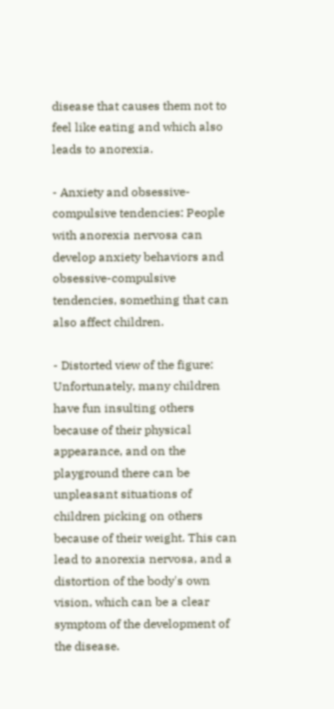disease that causes them not to feel like eating and which also leads to anorexia.

- Anxiety and obsessive-compulsive tendencies: People with anorexia nervosa can develop anxiety behaviors and obsessive-compulsive tendencies, something that can also affect children.

- Distorted view of the figure: Unfortunately, many children have fun insulting others because of their physical appearance, and on the playground there can be unpleasant situations of children picking on others because of their weight. This can lead to anorexia nervosa, and a distortion of the body's own vision, which can be a clear symptom of the development of the disease.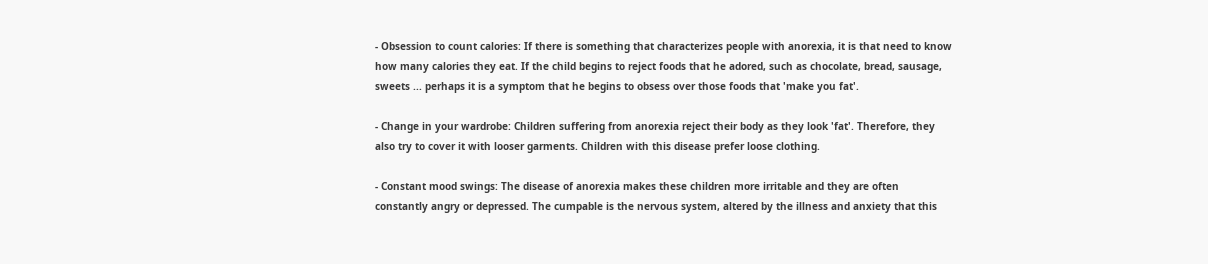- Obsession to count calories: If there is something that characterizes people with anorexia, it is that need to know how many calories they eat. If the child begins to reject foods that he adored, such as chocolate, bread, sausage, sweets ... perhaps it is a symptom that he begins to obsess over those foods that 'make you fat'.

- Change in your wardrobe: Children suffering from anorexia reject their body as they look 'fat'. Therefore, they also try to cover it with looser garments. Children with this disease prefer loose clothing.

- Constant mood swings: The disease of anorexia makes these children more irritable and they are often constantly angry or depressed. The cumpable is the nervous system, altered by the illness and anxiety that this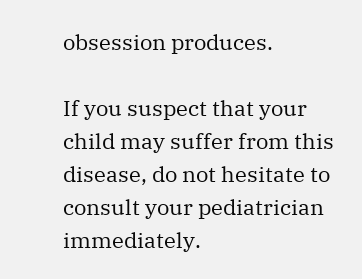obsession produces.

If you suspect that your child may suffer from this disease, do not hesitate to consult your pediatrician immediately.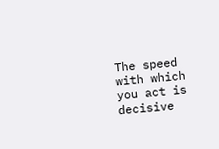The speed with which you act is decisive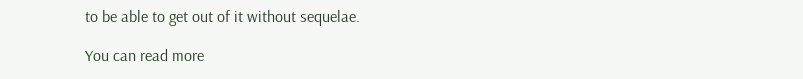to be able to get out of it without sequelae.

You can read more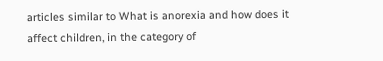articles similar to What is anorexia and how does it affect children, in the category of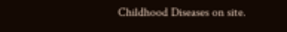Childhood Diseases on site.